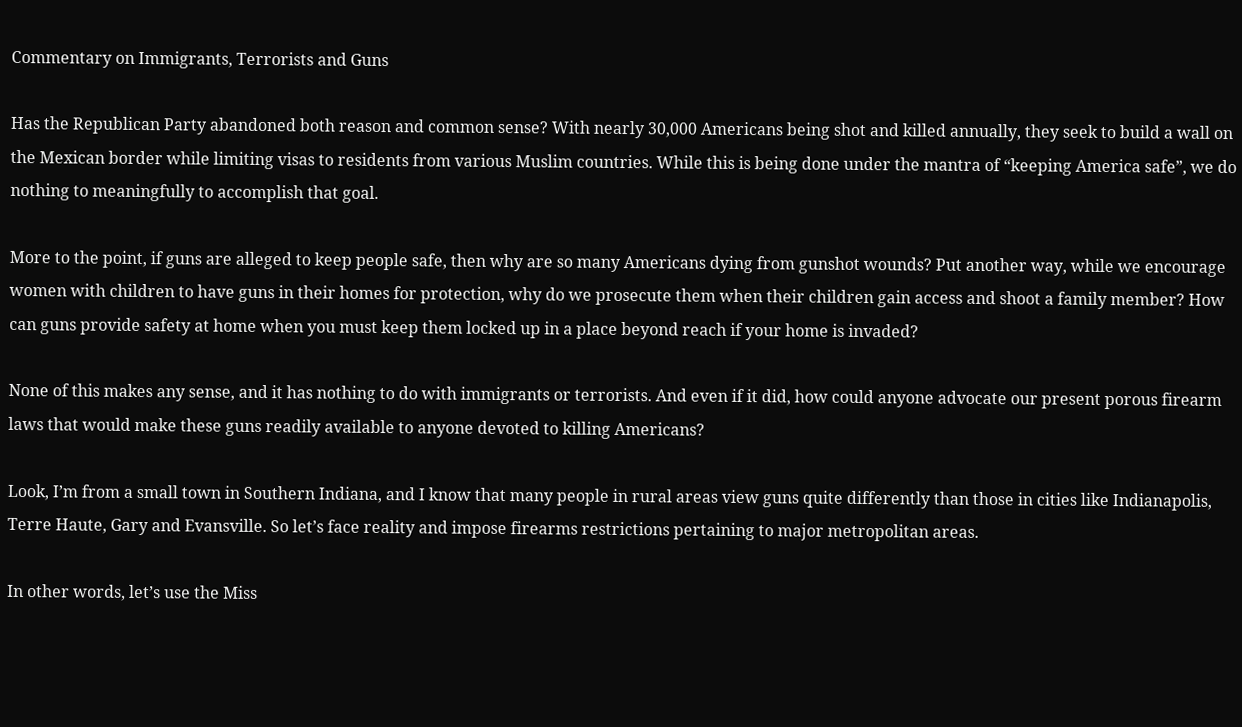Commentary on Immigrants, Terrorists and Guns

Has the Republican Party abandoned both reason and common sense? With nearly 30,000 Americans being shot and killed annually, they seek to build a wall on the Mexican border while limiting visas to residents from various Muslim countries. While this is being done under the mantra of “keeping America safe”, we do nothing to meaningfully to accomplish that goal.

More to the point, if guns are alleged to keep people safe, then why are so many Americans dying from gunshot wounds? Put another way, while we encourage women with children to have guns in their homes for protection, why do we prosecute them when their children gain access and shoot a family member? How can guns provide safety at home when you must keep them locked up in a place beyond reach if your home is invaded?

None of this makes any sense, and it has nothing to do with immigrants or terrorists. And even if it did, how could anyone advocate our present porous firearm laws that would make these guns readily available to anyone devoted to killing Americans?

Look, I’m from a small town in Southern Indiana, and I know that many people in rural areas view guns quite differently than those in cities like Indianapolis, Terre Haute, Gary and Evansville. So let’s face reality and impose firearms restrictions pertaining to major metropolitan areas.

In other words, let’s use the Miss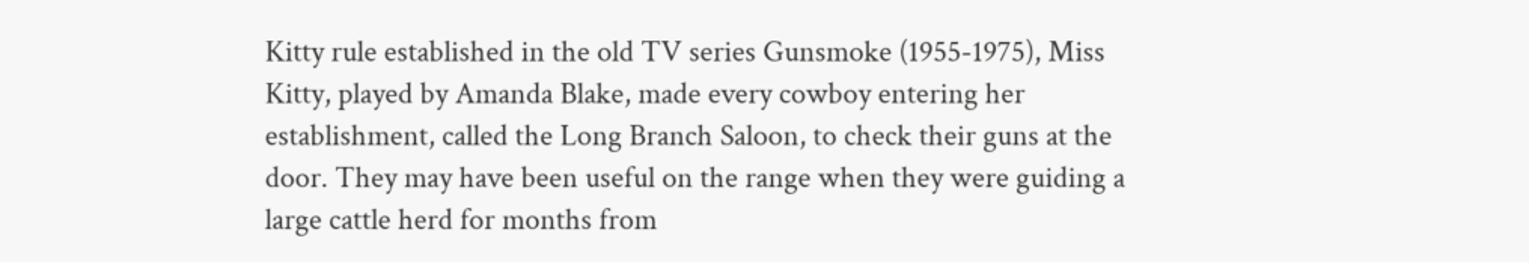Kitty rule established in the old TV series Gunsmoke (1955-1975), Miss Kitty, played by Amanda Blake, made every cowboy entering her establishment, called the Long Branch Saloon, to check their guns at the door. They may have been useful on the range when they were guiding a large cattle herd for months from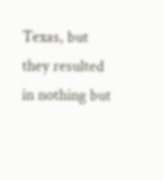Texas, but they resulted in nothing but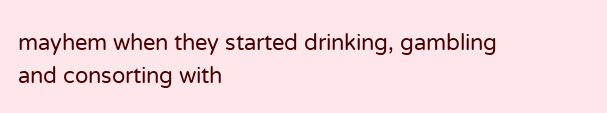mayhem when they started drinking, gambling and consorting with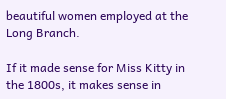beautiful women employed at the Long Branch.

If it made sense for Miss Kitty in the 1800s, it makes sense in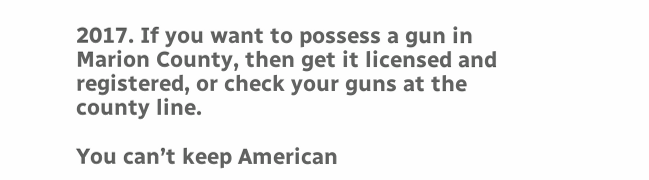2017. If you want to possess a gun in Marion County, then get it licensed and registered, or check your guns at the county line.

You can’t keep American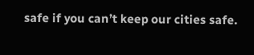safe if you can’t keep our cities safe.